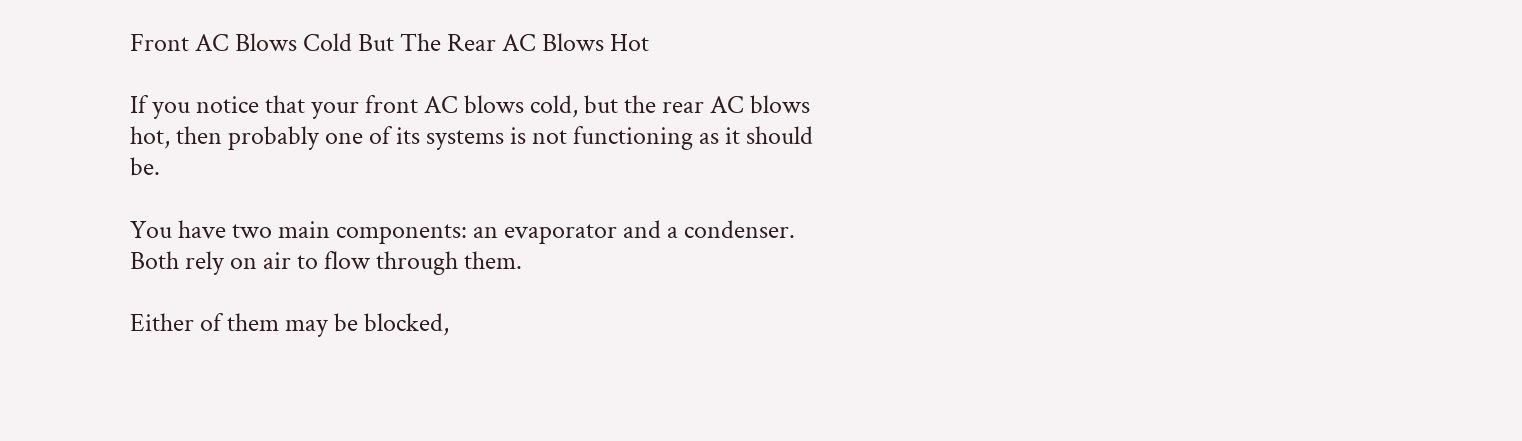Front AC Blows Cold But The Rear AC Blows Hot

If you notice that your front AC blows cold, but the rear AC blows hot, then probably one of its systems is not functioning as it should be.

You have two main components: an evaporator and a condenser. Both rely on air to flow through them.

Either of them may be blocked,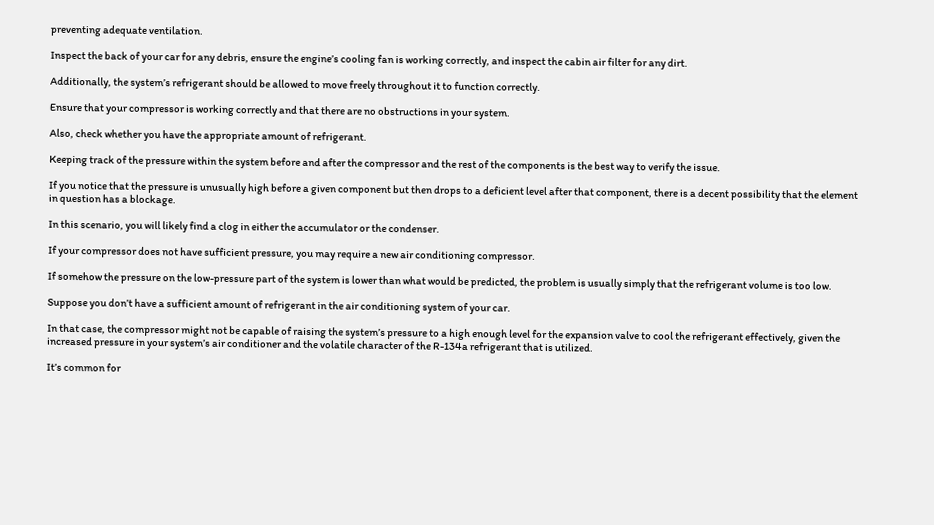preventing adequate ventilation.

Inspect the back of your car for any debris, ensure the engine’s cooling fan is working correctly, and inspect the cabin air filter for any dirt.

Additionally, the system’s refrigerant should be allowed to move freely throughout it to function correctly.

Ensure that your compressor is working correctly and that there are no obstructions in your system.

Also, check whether you have the appropriate amount of refrigerant.

Keeping track of the pressure within the system before and after the compressor and the rest of the components is the best way to verify the issue.

If you notice that the pressure is unusually high before a given component but then drops to a deficient level after that component, there is a decent possibility that the element in question has a blockage.

In this scenario, you will likely find a clog in either the accumulator or the condenser.

If your compressor does not have sufficient pressure, you may require a new air conditioning compressor.

If somehow the pressure on the low-pressure part of the system is lower than what would be predicted, the problem is usually simply that the refrigerant volume is too low.

Suppose you don’t have a sufficient amount of refrigerant in the air conditioning system of your car.

In that case, the compressor might not be capable of raising the system’s pressure to a high enough level for the expansion valve to cool the refrigerant effectively, given the increased pressure in your system’s air conditioner and the volatile character of the R-134a refrigerant that is utilized.

It’s common for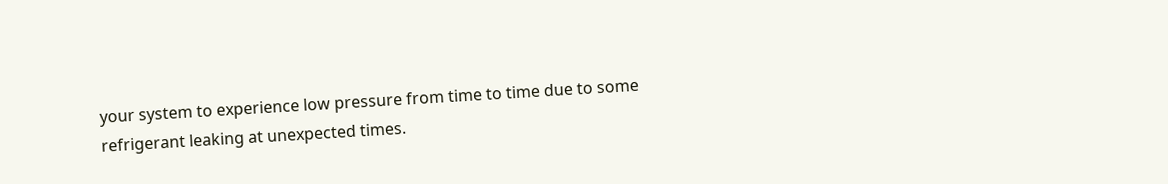your system to experience low pressure from time to time due to some refrigerant leaking at unexpected times.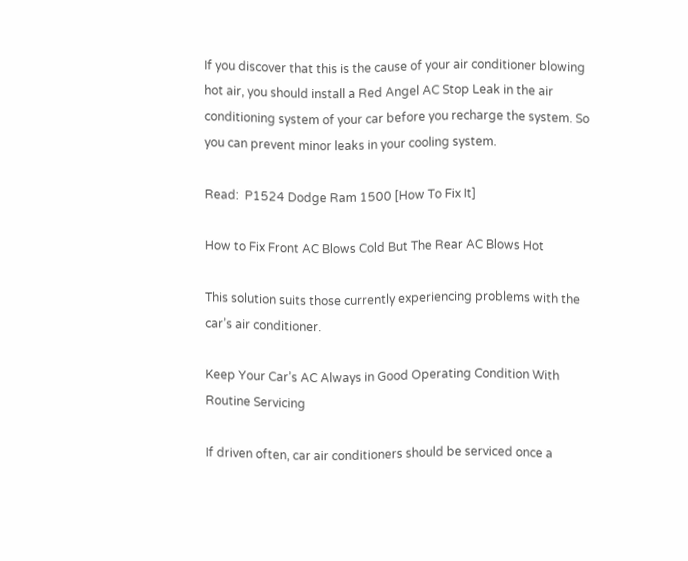If you discover that this is the cause of your air conditioner blowing hot air, you should install a Red Angel AC Stop Leak in the air conditioning system of your car before you recharge the system. So you can prevent minor leaks in your cooling system.

Read:  P1524 Dodge Ram 1500 [How To Fix It]

How to Fix Front AC Blows Cold But The Rear AC Blows Hot

This solution suits those currently experiencing problems with the car’s air conditioner.

Keep Your Car’s AC Always in Good Operating Condition With Routine Servicing

If driven often, car air conditioners should be serviced once a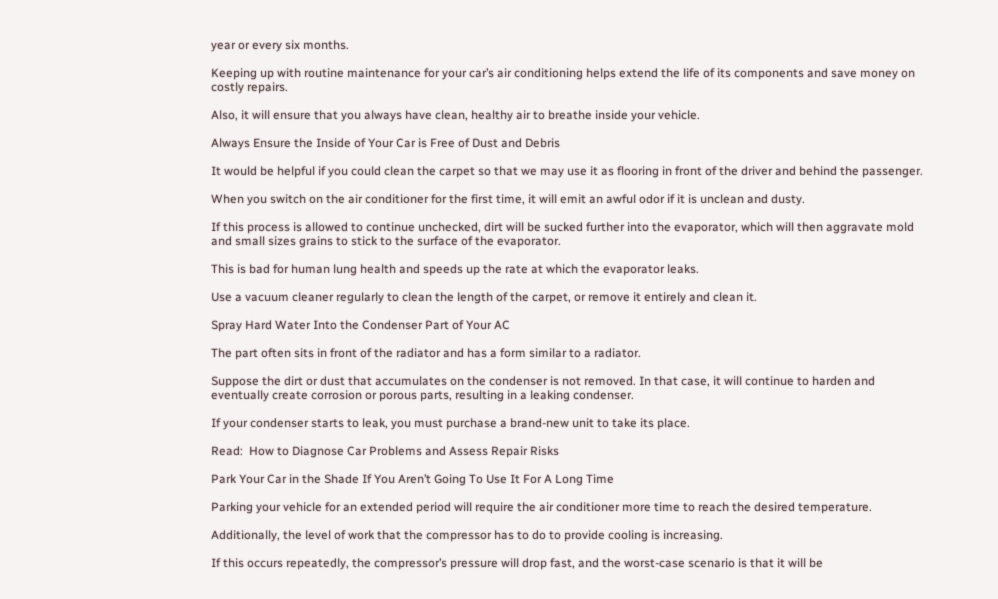year or every six months.

Keeping up with routine maintenance for your car’s air conditioning helps extend the life of its components and save money on costly repairs.

Also, it will ensure that you always have clean, healthy air to breathe inside your vehicle.

Always Ensure the Inside of Your Car is Free of Dust and Debris

It would be helpful if you could clean the carpet so that we may use it as flooring in front of the driver and behind the passenger.

When you switch on the air conditioner for the first time, it will emit an awful odor if it is unclean and dusty.

If this process is allowed to continue unchecked, dirt will be sucked further into the evaporator, which will then aggravate mold and small sizes grains to stick to the surface of the evaporator.

This is bad for human lung health and speeds up the rate at which the evaporator leaks.

Use a vacuum cleaner regularly to clean the length of the carpet, or remove it entirely and clean it.

Spray Hard Water Into the Condenser Part of Your AC

The part often sits in front of the radiator and has a form similar to a radiator.

Suppose the dirt or dust that accumulates on the condenser is not removed. In that case, it will continue to harden and eventually create corrosion or porous parts, resulting in a leaking condenser.

If your condenser starts to leak, you must purchase a brand-new unit to take its place.

Read:  How to Diagnose Car Problems and Assess Repair Risks

Park Your Car in the Shade If You Aren’t Going To Use It For A Long Time

Parking your vehicle for an extended period will require the air conditioner more time to reach the desired temperature.

Additionally, the level of work that the compressor has to do to provide cooling is increasing.

If this occurs repeatedly, the compressor’s pressure will drop fast, and the worst-case scenario is that it will be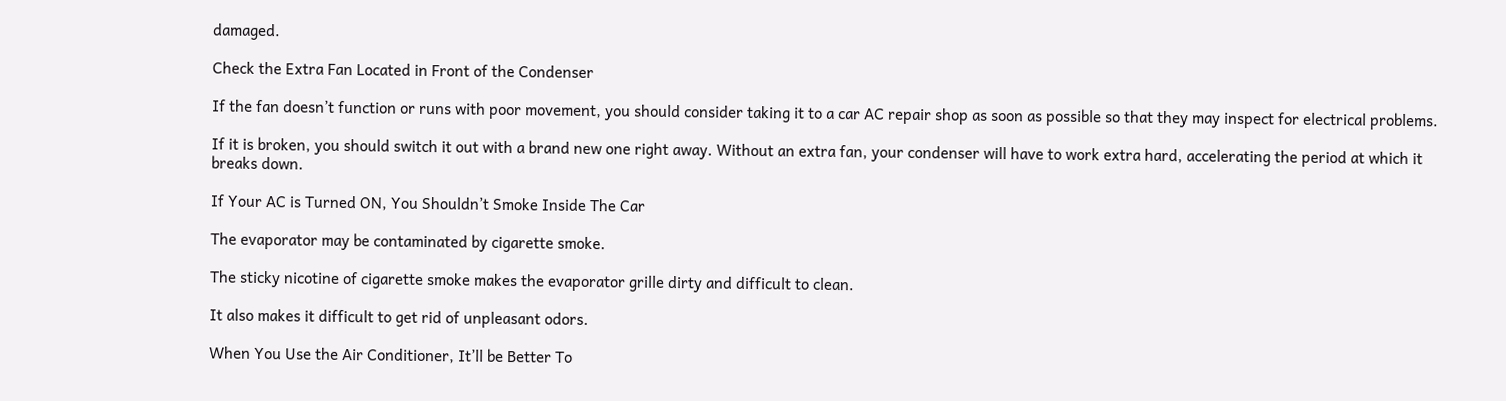damaged.

Check the Extra Fan Located in Front of the Condenser

If the fan doesn’t function or runs with poor movement, you should consider taking it to a car AC repair shop as soon as possible so that they may inspect for electrical problems.

If it is broken, you should switch it out with a brand new one right away. Without an extra fan, your condenser will have to work extra hard, accelerating the period at which it breaks down.

If Your AC is Turned ON, You Shouldn’t Smoke Inside The Car

The evaporator may be contaminated by cigarette smoke.

The sticky nicotine of cigarette smoke makes the evaporator grille dirty and difficult to clean.

It also makes it difficult to get rid of unpleasant odors.

When You Use the Air Conditioner, It’ll be Better To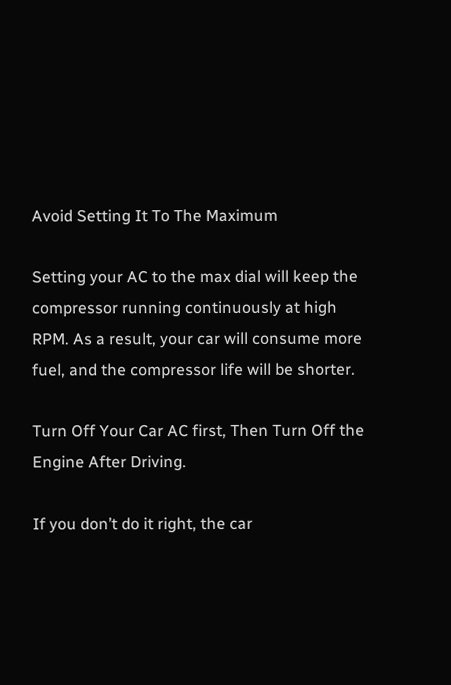Avoid Setting It To The Maximum

Setting your AC to the max dial will keep the compressor running continuously at high RPM. As a result, your car will consume more fuel, and the compressor life will be shorter.

Turn Off Your Car AC first, Then Turn Off the Engine After Driving.

If you don’t do it right, the car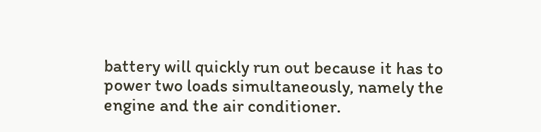battery will quickly run out because it has to power two loads simultaneously, namely the engine and the air conditioner.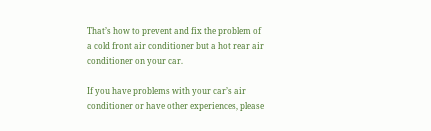That’s how to prevent and fix the problem of a cold front air conditioner but a hot rear air conditioner on your car.

If you have problems with your car’s air conditioner or have other experiences, please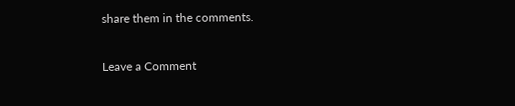share them in the comments.

Leave a Comment